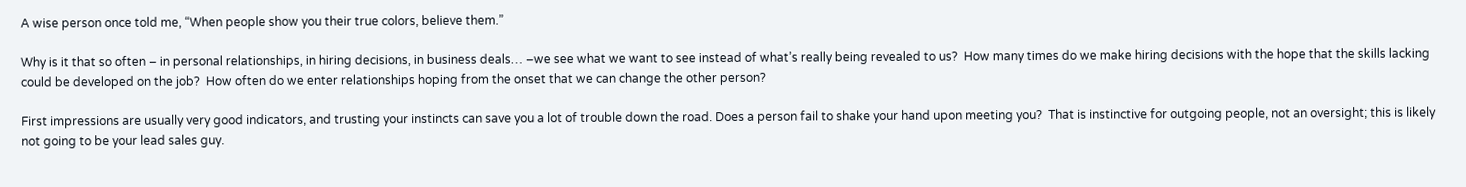A wise person once told me, “When people show you their true colors, believe them.”

Why is it that so often – in personal relationships, in hiring decisions, in business deals… –we see what we want to see instead of what’s really being revealed to us?  How many times do we make hiring decisions with the hope that the skills lacking could be developed on the job?  How often do we enter relationships hoping from the onset that we can change the other person?

First impressions are usually very good indicators, and trusting your instincts can save you a lot of trouble down the road. Does a person fail to shake your hand upon meeting you?  That is instinctive for outgoing people, not an oversight; this is likely not going to be your lead sales guy.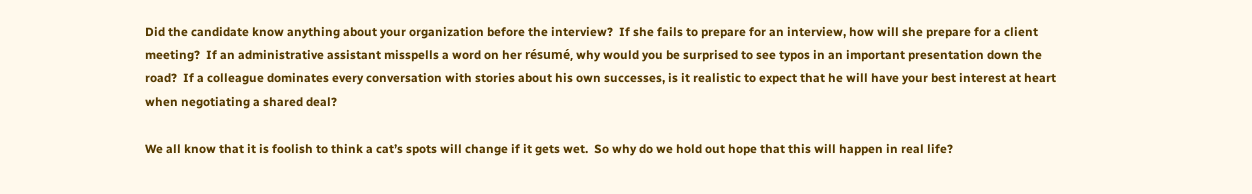Did the candidate know anything about your organization before the interview?  If she fails to prepare for an interview, how will she prepare for a client meeting?  If an administrative assistant misspells a word on her résumé, why would you be surprised to see typos in an important presentation down the road?  If a colleague dominates every conversation with stories about his own successes, is it realistic to expect that he will have your best interest at heart when negotiating a shared deal?

We all know that it is foolish to think a cat’s spots will change if it gets wet.  So why do we hold out hope that this will happen in real life?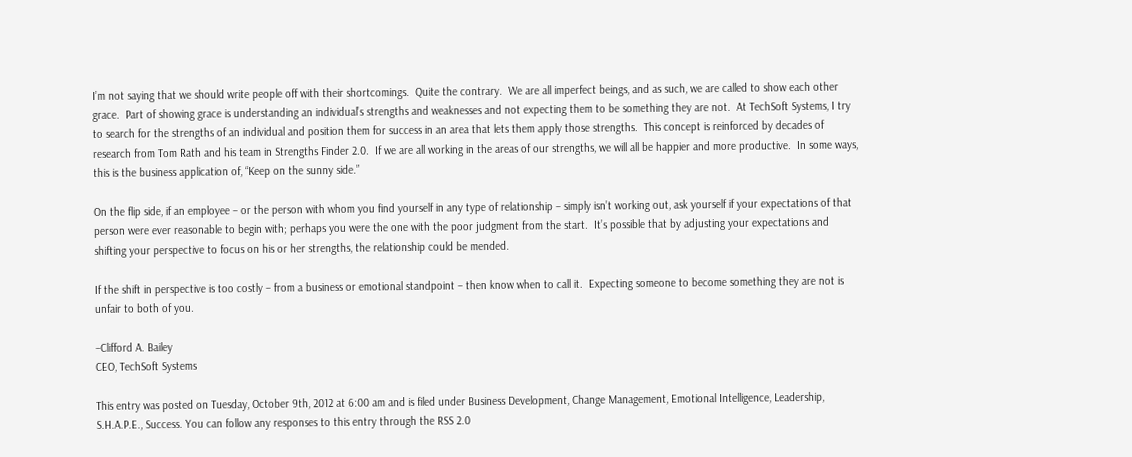I’m not saying that we should write people off with their shortcomings.  Quite the contrary.  We are all imperfect beings, and as such, we are called to show each other grace.  Part of showing grace is understanding an individual’s strengths and weaknesses and not expecting them to be something they are not.  At TechSoft Systems, I try to search for the strengths of an individual and position them for success in an area that lets them apply those strengths.  This concept is reinforced by decades of research from Tom Rath and his team in Strengths Finder 2.0.  If we are all working in the areas of our strengths, we will all be happier and more productive.  In some ways, this is the business application of, “Keep on the sunny side.”

On the flip side, if an employee – or the person with whom you find yourself in any type of relationship – simply isn’t working out, ask yourself if your expectations of that person were ever reasonable to begin with; perhaps you were the one with the poor judgment from the start.  It’s possible that by adjusting your expectations and shifting your perspective to focus on his or her strengths, the relationship could be mended.

If the shift in perspective is too costly – from a business or emotional standpoint – then know when to call it.  Expecting someone to become something they are not is unfair to both of you.

–Clifford A. Bailey
CEO, TechSoft Systems

This entry was posted on Tuesday, October 9th, 2012 at 6:00 am and is filed under Business Development, Change Management, Emotional Intelligence, Leadership, S.H.A.P.E., Success. You can follow any responses to this entry through the RSS 2.0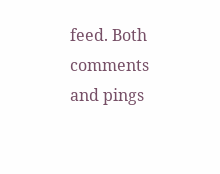feed. Both comments and pings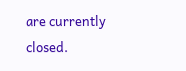are currently closed.